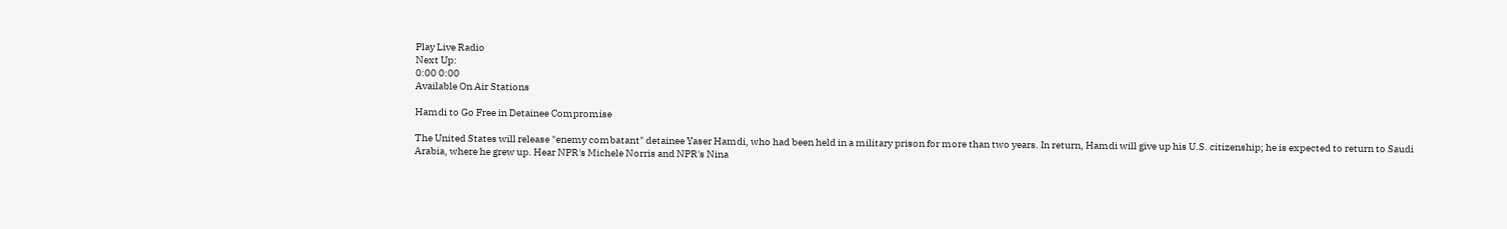Play Live Radio
Next Up:
0:00 0:00
Available On Air Stations

Hamdi to Go Free in Detainee Compromise

The United States will release "enemy combatant" detainee Yaser Hamdi, who had been held in a military prison for more than two years. In return, Hamdi will give up his U.S. citizenship; he is expected to return to Saudi Arabia, where he grew up. Hear NPR's Michele Norris and NPR's Nina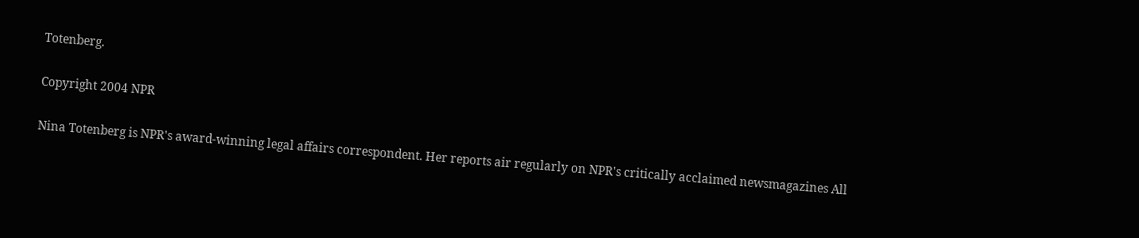Totenberg.

Copyright 2004 NPR

Nina Totenberg is NPR's award-winning legal affairs correspondent. Her reports air regularly on NPR's critically acclaimed newsmagazines All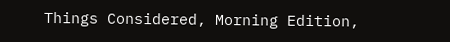Things Considered, Morning Edition,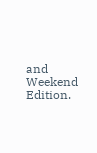and Weekend Edition.